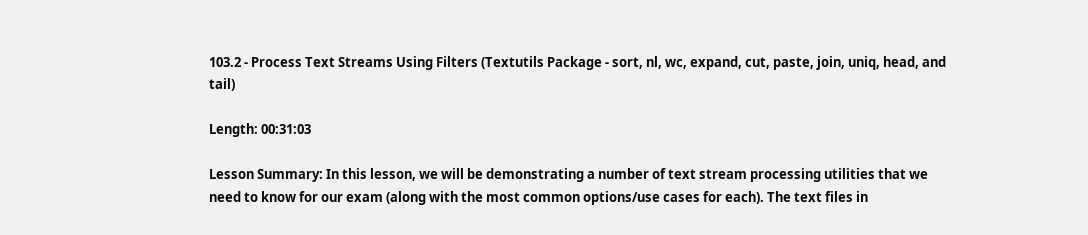103.2 - Process Text Streams Using Filters (Textutils Package - sort, nl, wc, expand, cut, paste, join, uniq, head, and tail)

Length: 00:31:03

Lesson Summary: In this lesson, we will be demonstrating a number of text stream processing utilities that we need to know for our exam (along with the most common options/use cases for each). The text files in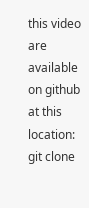this video are available on github at this location: git clone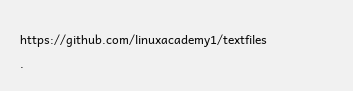https://github.com/linuxacademy1/textfiles .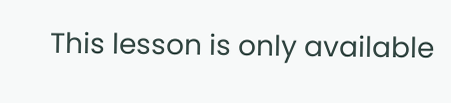This lesson is only available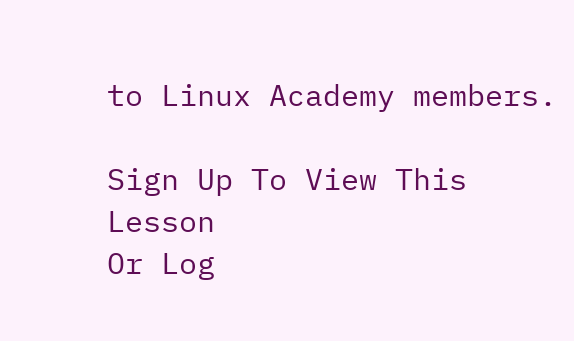to Linux Academy members.

Sign Up To View This Lesson
Or Log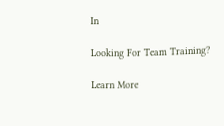In

Looking For Team Training?

Learn More